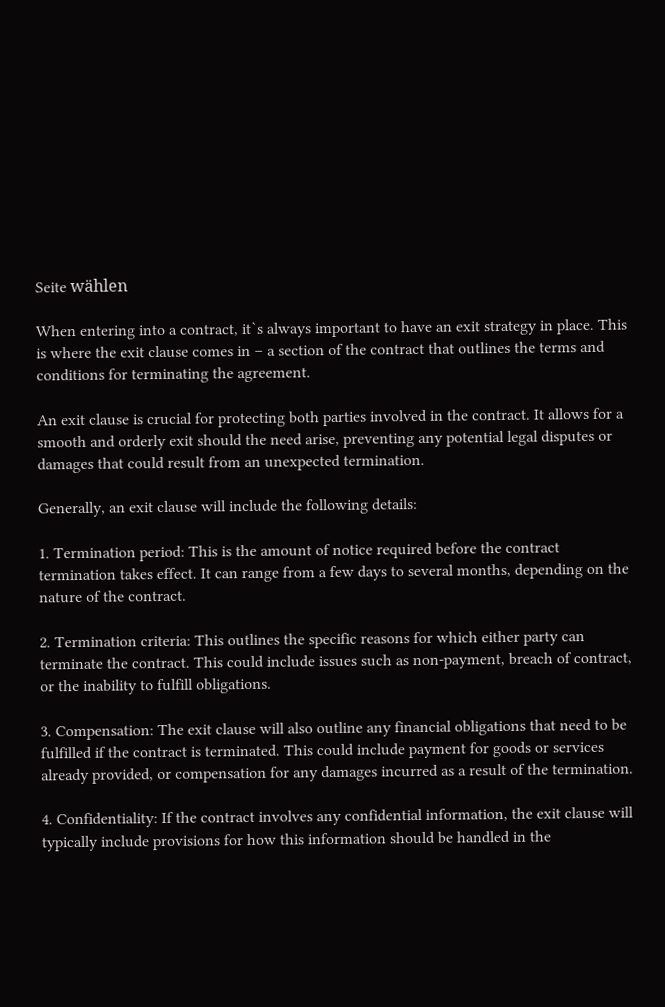Seite wählen

When entering into a contract, it`s always important to have an exit strategy in place. This is where the exit clause comes in – a section of the contract that outlines the terms and conditions for terminating the agreement.

An exit clause is crucial for protecting both parties involved in the contract. It allows for a smooth and orderly exit should the need arise, preventing any potential legal disputes or damages that could result from an unexpected termination.

Generally, an exit clause will include the following details:

1. Termination period: This is the amount of notice required before the contract termination takes effect. It can range from a few days to several months, depending on the nature of the contract.

2. Termination criteria: This outlines the specific reasons for which either party can terminate the contract. This could include issues such as non-payment, breach of contract, or the inability to fulfill obligations.

3. Compensation: The exit clause will also outline any financial obligations that need to be fulfilled if the contract is terminated. This could include payment for goods or services already provided, or compensation for any damages incurred as a result of the termination.

4. Confidentiality: If the contract involves any confidential information, the exit clause will typically include provisions for how this information should be handled in the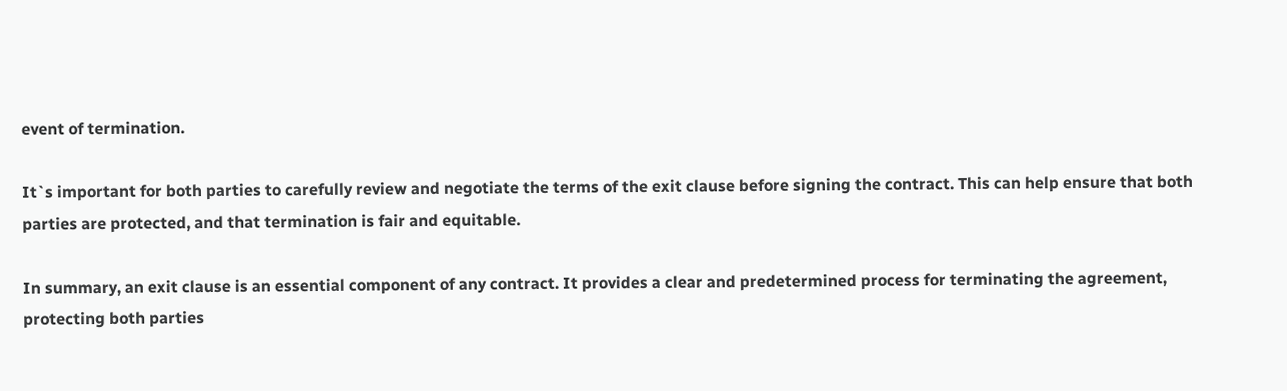event of termination.

It`s important for both parties to carefully review and negotiate the terms of the exit clause before signing the contract. This can help ensure that both parties are protected, and that termination is fair and equitable.

In summary, an exit clause is an essential component of any contract. It provides a clear and predetermined process for terminating the agreement, protecting both parties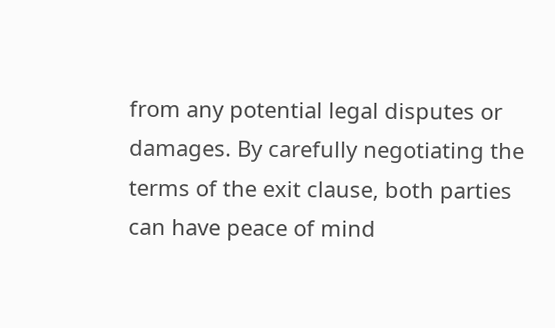from any potential legal disputes or damages. By carefully negotiating the terms of the exit clause, both parties can have peace of mind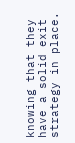knowing that they have a solid exit strategy in place.